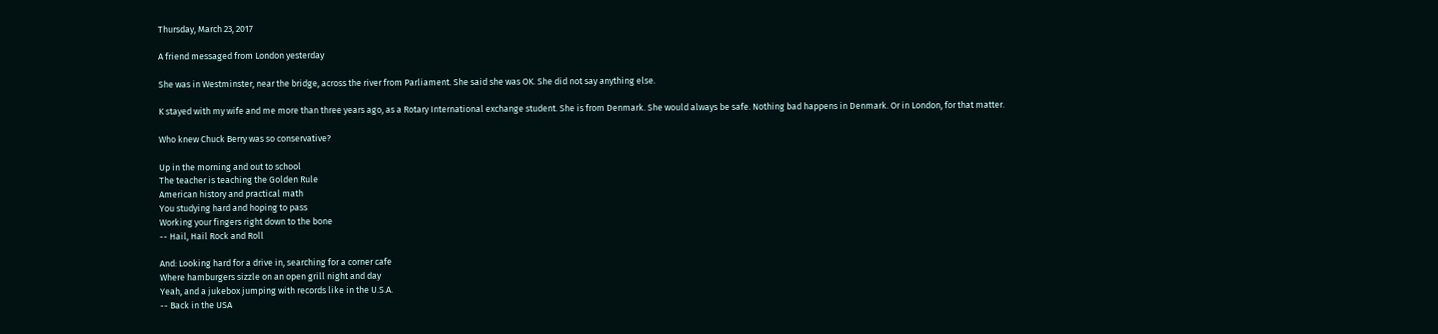Thursday, March 23, 2017

A friend messaged from London yesterday

She was in Westminster, near the bridge, across the river from Parliament. She said she was OK. She did not say anything else.

K stayed with my wife and me more than three years ago, as a Rotary International exchange student. She is from Denmark. She would always be safe. Nothing bad happens in Denmark. Or in London, for that matter.

Who knew Chuck Berry was so conservative?

Up in the morning and out to school
The teacher is teaching the Golden Rule
American history and practical math
You studying hard and hoping to pass
Working your fingers right down to the bone
-- Hail, Hail Rock and Roll

And: Looking hard for a drive in, searching for a corner cafe
Where hamburgers sizzle on an open grill night and day
Yeah, and a jukebox jumping with records like in the U.S.A.
-- Back in the USA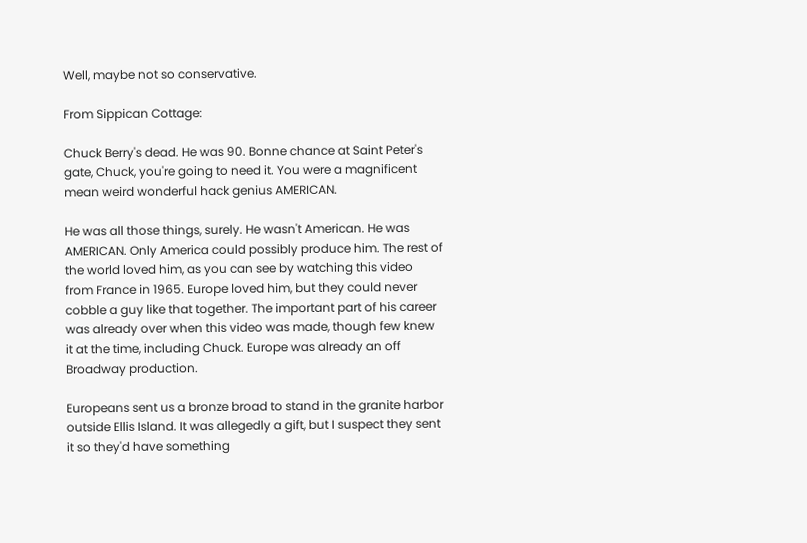Well, maybe not so conservative.

From Sippican Cottage:

Chuck Berry's dead. He was 90. Bonne chance at Saint Peter's gate, Chuck, you're going to need it. You were a magnificent mean weird wonderful hack genius AMERICAN.

He was all those things, surely. He wasn't American. He was AMERICAN. Only America could possibly produce him. The rest of the world loved him, as you can see by watching this video from France in 1965. Europe loved him, but they could never cobble a guy like that together. The important part of his career was already over when this video was made, though few knew it at the time, including Chuck. Europe was already an off Broadway production.

Europeans sent us a bronze broad to stand in the granite harbor outside Ellis Island. It was allegedly a gift, but I suspect they sent it so they'd have something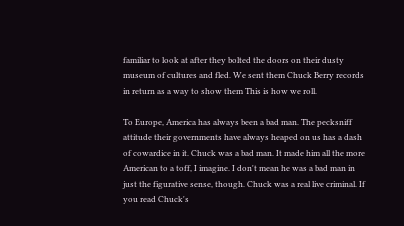familiar to look at after they bolted the doors on their dusty museum of cultures and fled. We sent them Chuck Berry records in return as a way to show them This is how we roll.

To Europe, America has always been a bad man. The pecksniff attitude their governments have always heaped on us has a dash of cowardice in it. Chuck was a bad man. It made him all the more American to a toff, I imagine. I don't mean he was a bad man in just the figurative sense, though. Chuck was a real live criminal. If you read Chuck's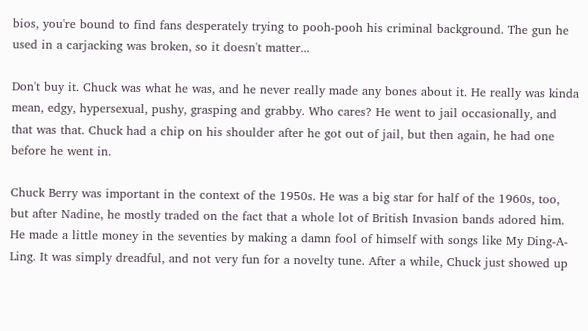bios, you're bound to find fans desperately trying to pooh-pooh his criminal background. The gun he used in a carjacking was broken, so it doesn't matter...

Don't buy it. Chuck was what he was, and he never really made any bones about it. He really was kinda mean, edgy, hypersexual, pushy, grasping and grabby. Who cares? He went to jail occasionally, and that was that. Chuck had a chip on his shoulder after he got out of jail, but then again, he had one before he went in.

Chuck Berry was important in the context of the 1950s. He was a big star for half of the 1960s, too, but after Nadine, he mostly traded on the fact that a whole lot of British Invasion bands adored him. He made a little money in the seventies by making a damn fool of himself with songs like My Ding-A-Ling. It was simply dreadful, and not very fun for a novelty tune. After a while, Chuck just showed up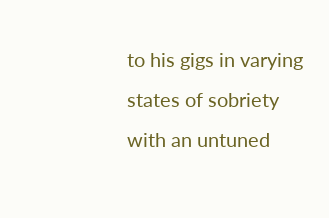to his gigs in varying states of sobriety with an untuned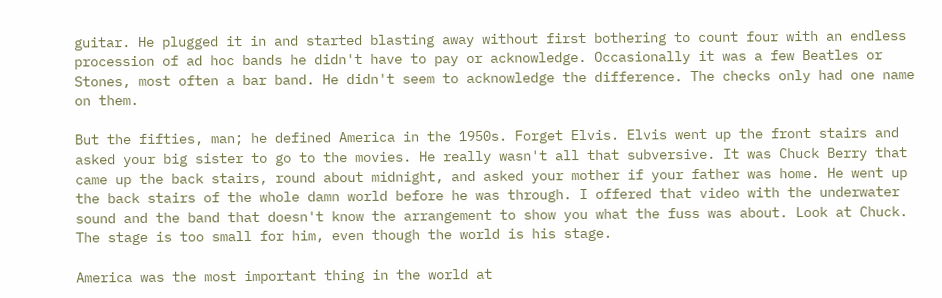guitar. He plugged it in and started blasting away without first bothering to count four with an endless procession of ad hoc bands he didn't have to pay or acknowledge. Occasionally it was a few Beatles or Stones, most often a bar band. He didn't seem to acknowledge the difference. The checks only had one name on them.

But the fifties, man; he defined America in the 1950s. Forget Elvis. Elvis went up the front stairs and asked your big sister to go to the movies. He really wasn't all that subversive. It was Chuck Berry that came up the back stairs, round about midnight, and asked your mother if your father was home. He went up the back stairs of the whole damn world before he was through. I offered that video with the underwater sound and the band that doesn't know the arrangement to show you what the fuss was about. Look at Chuck. The stage is too small for him, even though the world is his stage.

America was the most important thing in the world at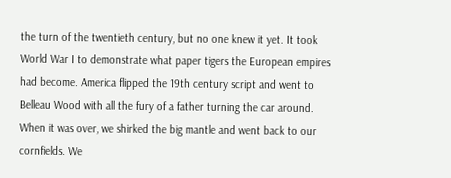the turn of the twentieth century, but no one knew it yet. It took World War I to demonstrate what paper tigers the European empires had become. America flipped the 19th century script and went to Belleau Wood with all the fury of a father turning the car around. When it was over, we shirked the big mantle and went back to our cornfields. We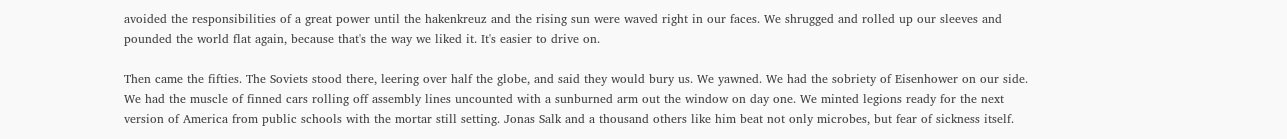avoided the responsibilities of a great power until the hakenkreuz and the rising sun were waved right in our faces. We shrugged and rolled up our sleeves and pounded the world flat again, because that's the way we liked it. It's easier to drive on.

Then came the fifties. The Soviets stood there, leering over half the globe, and said they would bury us. We yawned. We had the sobriety of Eisenhower on our side. We had the muscle of finned cars rolling off assembly lines uncounted with a sunburned arm out the window on day one. We minted legions ready for the next version of America from public schools with the mortar still setting. Jonas Salk and a thousand others like him beat not only microbes, but fear of sickness itself.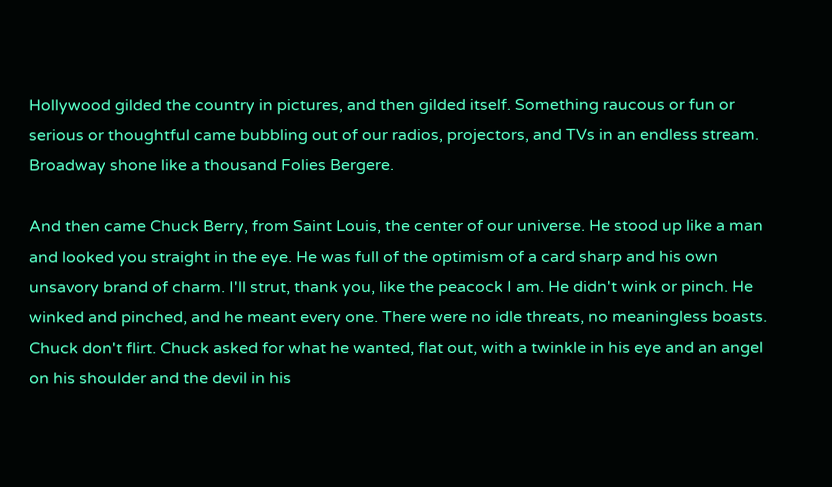Hollywood gilded the country in pictures, and then gilded itself. Something raucous or fun or serious or thoughtful came bubbling out of our radios, projectors, and TVs in an endless stream. Broadway shone like a thousand Folies Bergere.

And then came Chuck Berry, from Saint Louis, the center of our universe. He stood up like a man and looked you straight in the eye. He was full of the optimism of a card sharp and his own unsavory brand of charm. I'll strut, thank you, like the peacock I am. He didn't wink or pinch. He winked and pinched, and he meant every one. There were no idle threats, no meaningless boasts. Chuck don't flirt. Chuck asked for what he wanted, flat out, with a twinkle in his eye and an angel on his shoulder and the devil in his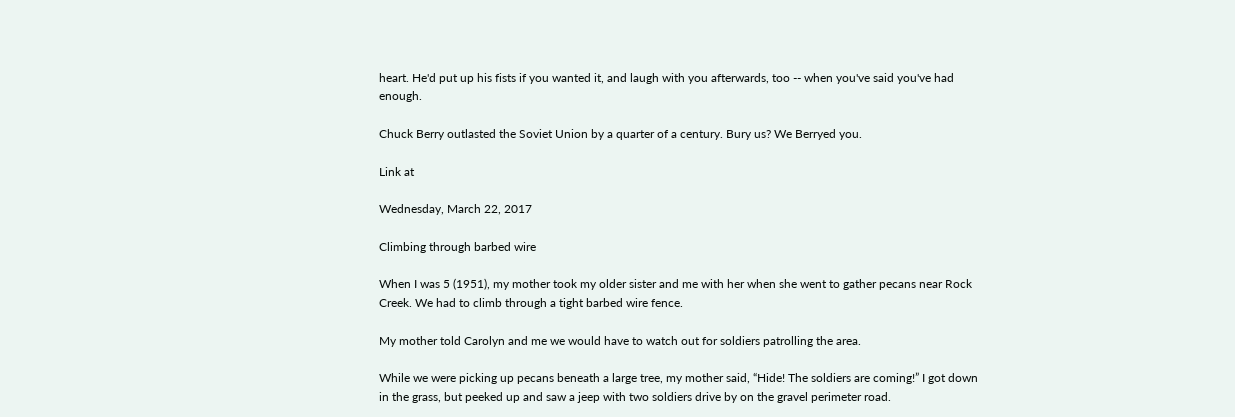heart. He'd put up his fists if you wanted it, and laugh with you afterwards, too -- when you've said you've had enough.

Chuck Berry outlasted the Soviet Union by a quarter of a century. Bury us? We Berryed you.

Link at

Wednesday, March 22, 2017

Climbing through barbed wire

When I was 5 (1951), my mother took my older sister and me with her when she went to gather pecans near Rock Creek. We had to climb through a tight barbed wire fence.

My mother told Carolyn and me we would have to watch out for soldiers patrolling the area.

While we were picking up pecans beneath a large tree, my mother said, “Hide! The soldiers are coming!” I got down in the grass, but peeked up and saw a jeep with two soldiers drive by on the gravel perimeter road.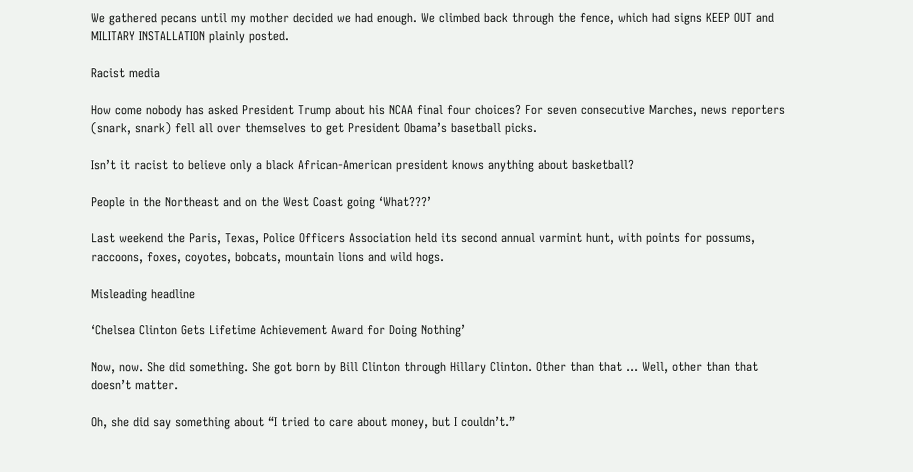We gathered pecans until my mother decided we had enough. We climbed back through the fence, which had signs KEEP OUT and MILITARY INSTALLATION plainly posted.

Racist media

How come nobody has asked President Trump about his NCAA final four choices? For seven consecutive Marches, news reporters (snark, snark) fell all over themselves to get President Obama’s basetball picks.

Isn’t it racist to believe only a black African-American president knows anything about basketball?

People in the Northeast and on the West Coast going ‘What???’

Last weekend the Paris, Texas, Police Officers Association held its second annual varmint hunt, with points for possums, raccoons, foxes, coyotes, bobcats, mountain lions and wild hogs.

Misleading headline

‘Chelsea Clinton Gets Lifetime Achievement Award for Doing Nothing’

Now, now. She did something. She got born by Bill Clinton through Hillary Clinton. Other than that … Well, other than that doesn’t matter.

Oh, she did say something about “I tried to care about money, but I couldn’t.”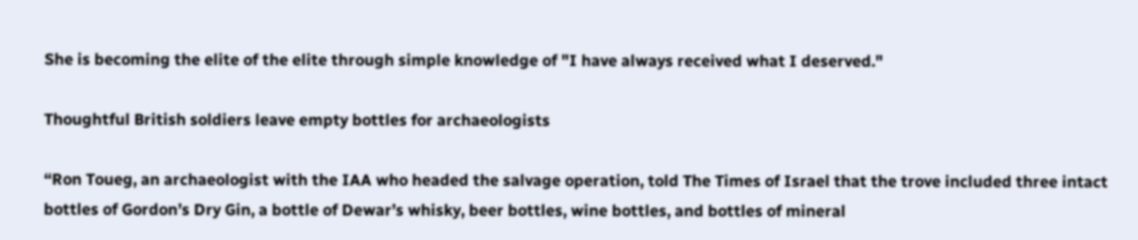She is becoming the elite of the elite through simple knowledge of "I have always received what I deserved."

Thoughtful British soldiers leave empty bottles for archaeologists

“Ron Toueg, an archaeologist with the IAA who headed the salvage operation, told The Times of Israel that the trove included three intact bottles of Gordon’s Dry Gin, a bottle of Dewar’s whisky, beer bottles, wine bottles, and bottles of mineral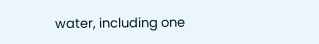water, including one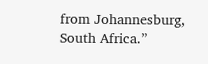from Johannesburg, South Africa.”